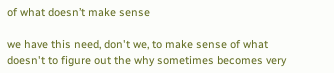of what doesn’t make sense

we have this need, don't we, to make sense of what doesn't to figure out the why sometimes becomes very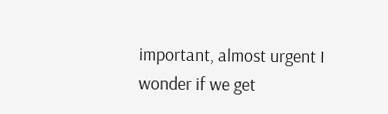important, almost urgent I wonder if we get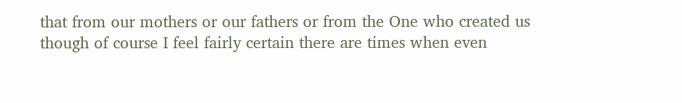that from our mothers or our fathers or from the One who created us though of course I feel fairly certain there are times when even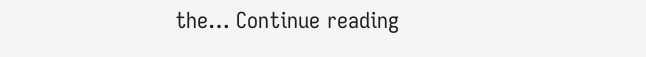the… Continue reading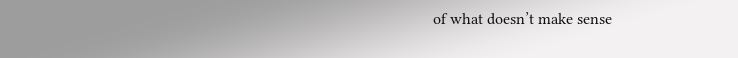of what doesn’t make sense